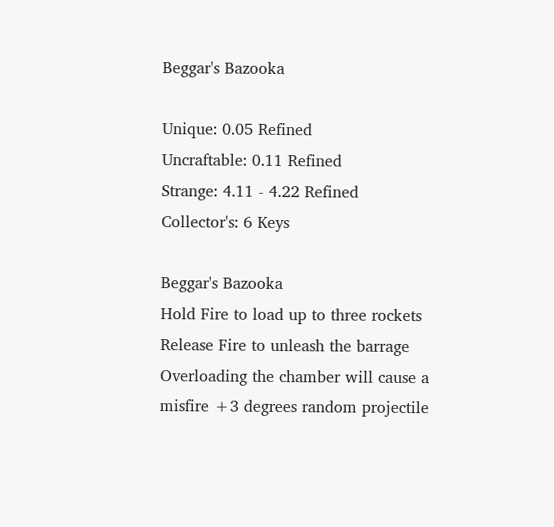Beggar's Bazooka

Unique: 0.05 Refined
Uncraftable: 0.11 Refined
Strange: 4.11 - 4.22 Refined
Collector's: 6 Keys

Beggar's Bazooka
Hold Fire to load up to three rockets Release Fire to unleash the barrage Overloading the chamber will cause a misfire +3 degrees random projectile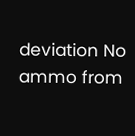deviation No ammo from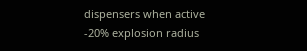dispensers when active -20% explosion radius